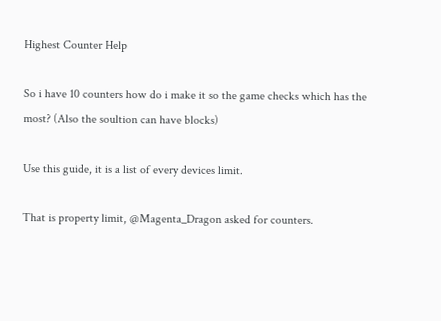Highest Counter Help

So i have 10 counters how do i make it so the game checks which has the most? (Also the soultion can have blocks)

Use this guide, it is a list of every devices limit.

That is property limit, @Magenta_Dragon asked for counters.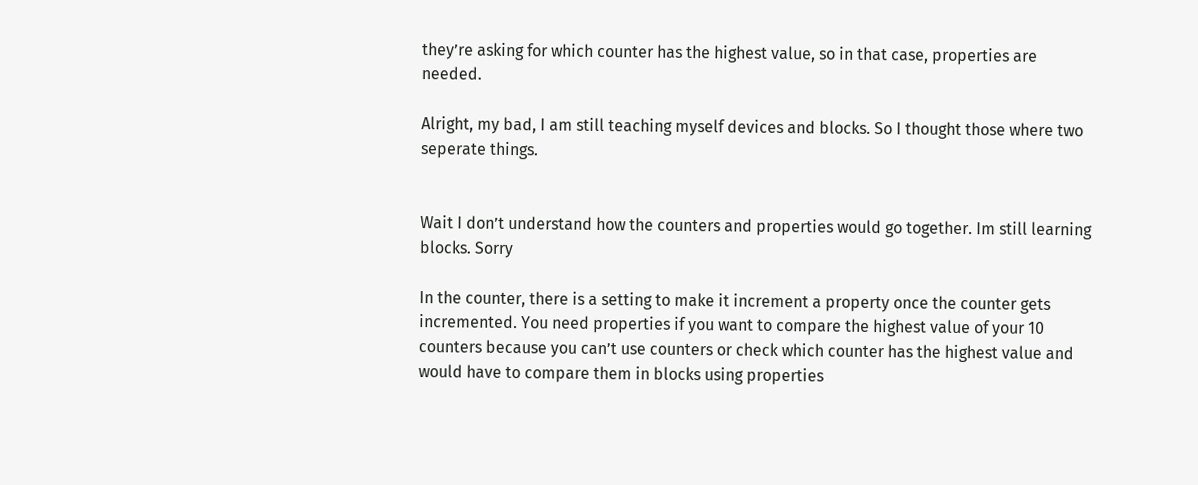they’re asking for which counter has the highest value, so in that case, properties are needed.

Alright, my bad, I am still teaching myself devices and blocks. So I thought those where two seperate things.


Wait I don’t understand how the counters and properties would go together. Im still learning blocks. Sorry

In the counter, there is a setting to make it increment a property once the counter gets incremented. You need properties if you want to compare the highest value of your 10 counters because you can’t use counters or check which counter has the highest value and would have to compare them in blocks using properties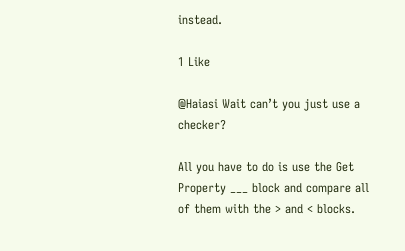instead.

1 Like

@Haiasi Wait can’t you just use a checker?

All you have to do is use the Get Property ___ block and compare all of them with the > and < blocks.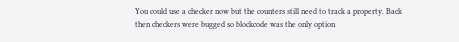You could use a checker now but the counters still need to track a property. Back then checkers were bugged so blockcode was the only option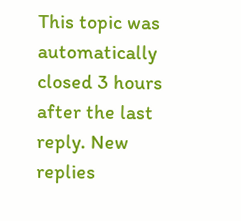This topic was automatically closed 3 hours after the last reply. New replies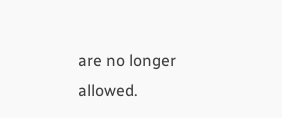are no longer allowed.